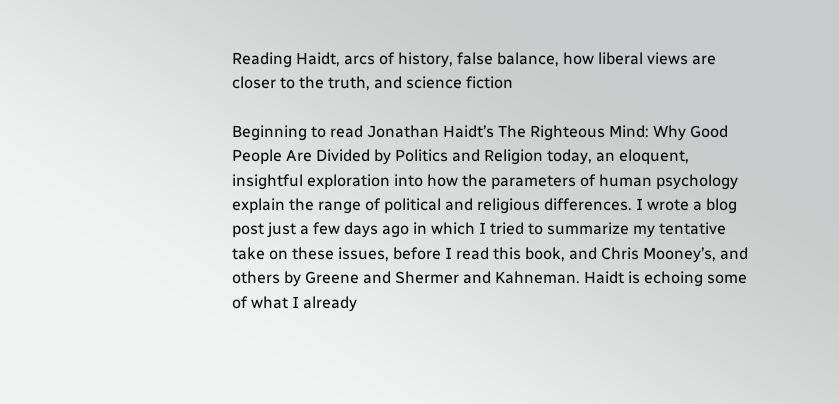Reading Haidt, arcs of history, false balance, how liberal views are closer to the truth, and science fiction

Beginning to read Jonathan Haidt’s The Righteous Mind: Why Good People Are Divided by Politics and Religion today, an eloquent, insightful exploration into how the parameters of human psychology explain the range of political and religious differences. I wrote a blog post just a few days ago in which I tried to summarize my tentative take on these issues, before I read this book, and Chris Mooney’s, and others by Greene and Shermer and Kahneman. Haidt is echoing some of what I already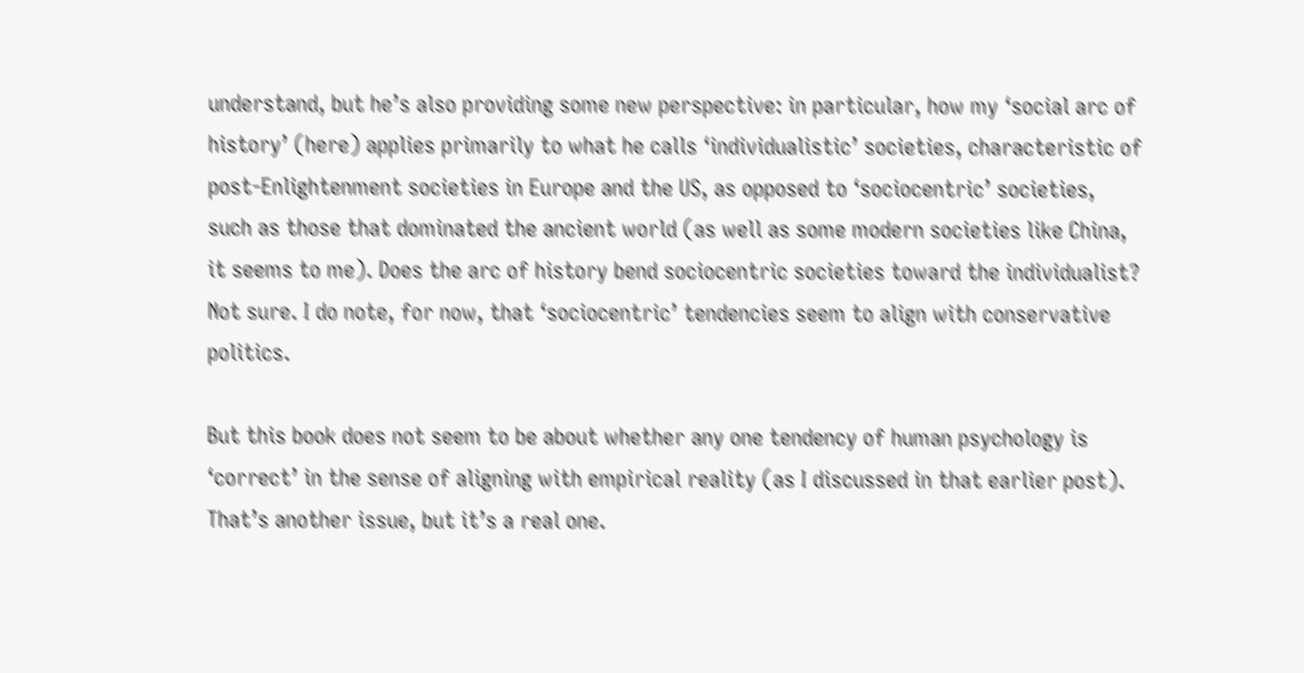understand, but he’s also providing some new perspective: in particular, how my ‘social arc of history’ (here) applies primarily to what he calls ‘individualistic’ societies, characteristic of post-Enlightenment societies in Europe and the US, as opposed to ‘sociocentric’ societies, such as those that dominated the ancient world (as well as some modern societies like China, it seems to me). Does the arc of history bend sociocentric societies toward the individualist? Not sure. I do note, for now, that ‘sociocentric’ tendencies seem to align with conservative politics.

But this book does not seem to be about whether any one tendency of human psychology is ‘correct’ in the sense of aligning with empirical reality (as I discussed in that earlier post). That’s another issue, but it’s a real one.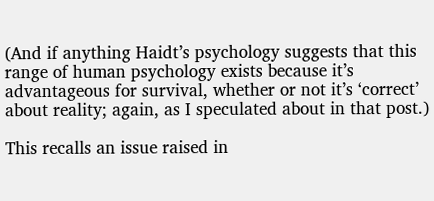(And if anything Haidt’s psychology suggests that this range of human psychology exists because it’s advantageous for survival, whether or not it’s ‘correct’ about reality; again, as I speculated about in that post.)

This recalls an issue raised in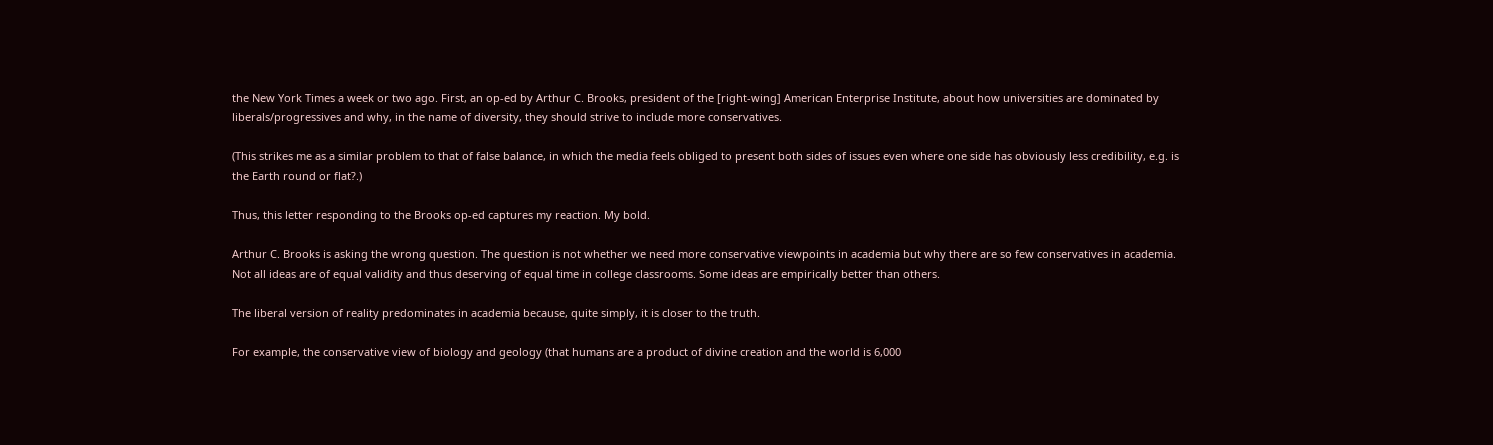the New York Times a week or two ago. First, an op-ed by Arthur C. Brooks, president of the [right-wing] American Enterprise Institute, about how universities are dominated by liberals/progressives and why, in the name of diversity, they should strive to include more conservatives.

(This strikes me as a similar problem to that of false balance, in which the media feels obliged to present both sides of issues even where one side has obviously less credibility, e.g. is the Earth round or flat?.)

Thus, this letter responding to the Brooks op-ed captures my reaction. My bold.

Arthur C. Brooks is asking the wrong question. The question is not whether we need more conservative viewpoints in academia but why there are so few conservatives in academia. Not all ideas are of equal validity and thus deserving of equal time in college classrooms. Some ideas are empirically better than others.

The liberal version of reality predominates in academia because, quite simply, it is closer to the truth.

For example, the conservative view of biology and geology (that humans are a product of divine creation and the world is 6,000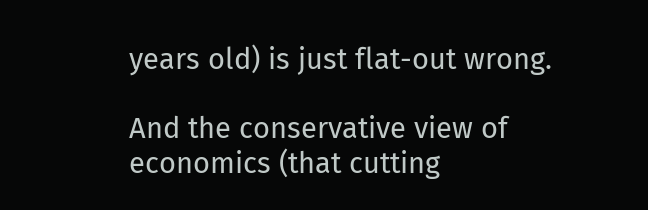years old) is just flat-out wrong.

And the conservative view of economics (that cutting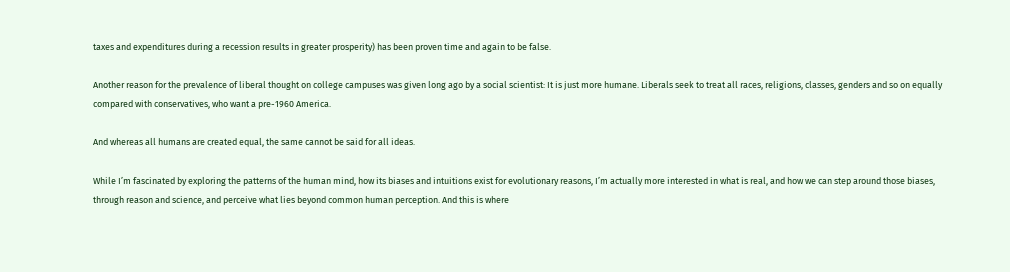taxes and expenditures during a recession results in greater prosperity) has been proven time and again to be false.

Another reason for the prevalence of liberal thought on college campuses was given long ago by a social scientist: It is just more humane. Liberals seek to treat all races, religions, classes, genders and so on equally compared with conservatives, who want a pre-1960 America.

And whereas all humans are created equal, the same cannot be said for all ideas.

While I’m fascinated by exploring the patterns of the human mind, how its biases and intuitions exist for evolutionary reasons, I’m actually more interested in what is real, and how we can step around those biases, through reason and science, and perceive what lies beyond common human perception. And this is where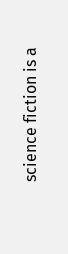science fiction is a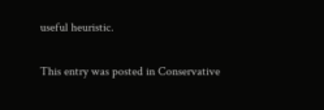useful heuristic.

This entry was posted in Conservative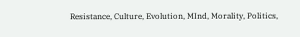Resistance, Culture, Evolution, MInd, Morality, Politics,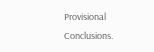Provisional Conclusions.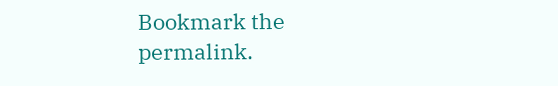Bookmark the permalink.